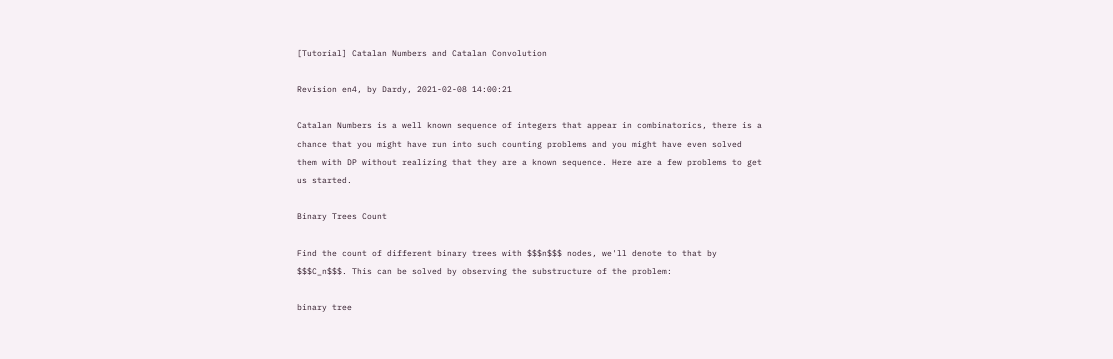[Tutorial] Catalan Numbers and Catalan Convolution

Revision en4, by Dardy, 2021-02-08 14:00:21

Catalan Numbers is a well known sequence of integers that appear in combinatorics, there is a chance that you might have run into such counting problems and you might have even solved them with DP without realizing that they are a known sequence. Here are a few problems to get us started.

Binary Trees Count

Find the count of different binary trees with $$$n$$$ nodes, we'll denote to that by $$$C_n$$$. This can be solved by observing the substructure of the problem:

binary tree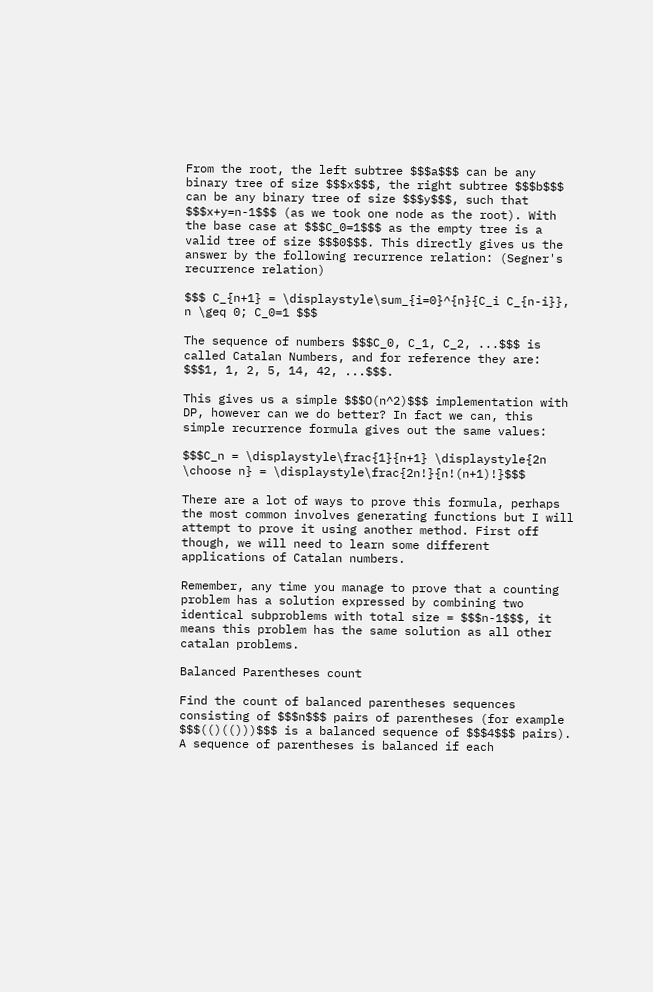From the root, the left subtree $$$a$$$ can be any binary tree of size $$$x$$$, the right subtree $$$b$$$ can be any binary tree of size $$$y$$$, such that $$$x+y=n-1$$$ (as we took one node as the root). With the base case at $$$C_0=1$$$ as the empty tree is a valid tree of size $$$0$$$. This directly gives us the answer by the following recurrence relation: (Segner's recurrence relation)

$$$ C_{n+1} = \displaystyle\sum_{i=0}^{n}{C_i C_{n-i}}, n \geq 0; C_0=1 $$$

The sequence of numbers $$$C_0, C_1, C_2, ...$$$ is called Catalan Numbers, and for reference they are: $$$1, 1, 2, 5, 14, 42, ...$$$.

This gives us a simple $$$O(n^2)$$$ implementation with DP, however can we do better? In fact we can, this simple recurrence formula gives out the same values:

$$$C_n = \displaystyle\frac{1}{n+1} \displaystyle{2n \choose n} = \displaystyle\frac{2n!}{n!(n+1)!}$$$

There are a lot of ways to prove this formula, perhaps the most common involves generating functions but I will attempt to prove it using another method. First off though, we will need to learn some different applications of Catalan numbers.

Remember, any time you manage to prove that a counting problem has a solution expressed by combining two identical subproblems with total size = $$$n-1$$$, it means this problem has the same solution as all other catalan problems.

Balanced Parentheses count

Find the count of balanced parentheses sequences consisting of $$$n$$$ pairs of parentheses (for example $$$(()(()))$$$ is a balanced sequence of $$$4$$$ pairs). A sequence of parentheses is balanced if each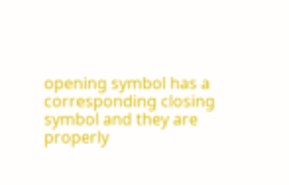opening symbol has a corresponding closing symbol and they are properly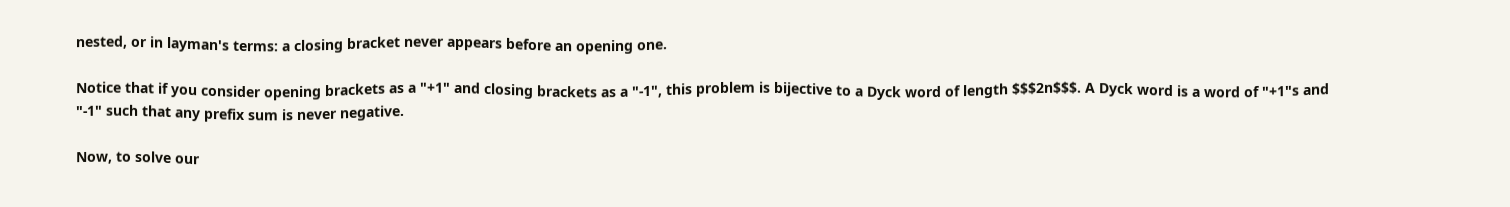nested, or in layman's terms: a closing bracket never appears before an opening one.

Notice that if you consider opening brackets as a "+1" and closing brackets as a "-1", this problem is bijective to a Dyck word of length $$$2n$$$. A Dyck word is a word of "+1"s and "-1" such that any prefix sum is never negative.

Now, to solve our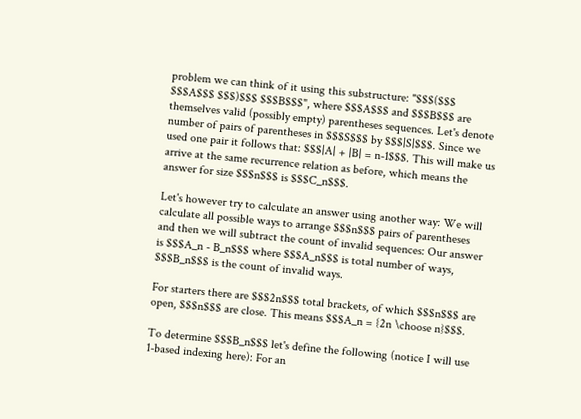problem we can think of it using this substructure: "$$$($$$ $$$A$$$ $$$)$$$ $$$B$$$", where $$$A$$$ and $$$B$$$ are themselves valid (possibly empty) parentheses sequences. Let's denote number of pairs of parentheses in $$$S$$$ by $$$|S|$$$. Since we used one pair it follows that: $$$|A| + |B| = n-1$$$. This will make us arrive at the same recurrence relation as before, which means the answer for size $$$n$$$ is $$$C_n$$$.

Let's however try to calculate an answer using another way: We will calculate all possible ways to arrange $$$n$$$ pairs of parentheses and then we will subtract the count of invalid sequences: Our answer is $$$A_n - B_n$$$ where $$$A_n$$$ is total number of ways, $$$B_n$$$ is the count of invalid ways.

For starters there are $$$2n$$$ total brackets, of which $$$n$$$ are open, $$$n$$$ are close. This means $$$A_n = {2n \choose n}$$$.

To determine $$$B_n$$$ let's define the following (notice I will use 1-based indexing here): For an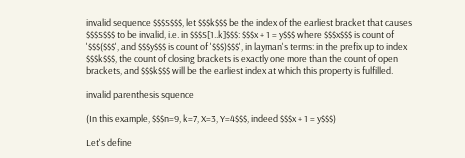invalid sequence $$$S$$$, let $$$k$$$ be the index of the earliest bracket that causes $$$S$$$ to be invalid, i.e. in $$$S[1..k]$$$: $$$x + 1 = y$$$ where $$$x$$$ is count of '$$$($$$', and $$$y$$$ is count of '$$$)$$$', in layman's terms: in the prefix up to index $$$k$$$, the count of closing brackets is exactly one more than the count of open brackets, and $$$k$$$ will be the earliest index at which this property is fulfilled.

invalid parenthesis squence

(In this example, $$$n=9, k=7, X=3, Y=4$$$, indeed $$$x + 1 = y$$$)

Let's define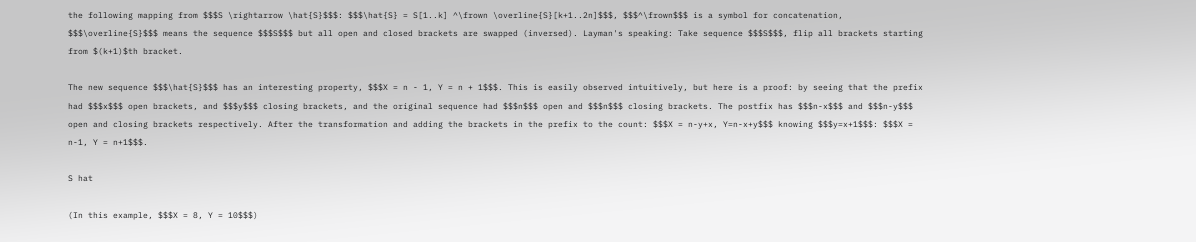the following mapping from $$$S \rightarrow \hat{S}$$$: $$$\hat{S} = S[1..k] ^\frown \overline{S}[k+1..2n]$$$, $$$^\frown$$$ is a symbol for concatenation, $$$\overline{S}$$$ means the sequence $$$S$$$ but all open and closed brackets are swapped (inversed). Layman's speaking: Take sequence $$$S$$$, flip all brackets starting from $(k+1)$th bracket.

The new sequence $$$\hat{S}$$$ has an interesting property, $$$X = n - 1, Y = n + 1$$$. This is easily observed intuitively, but here is a proof: by seeing that the prefix had $$$x$$$ open brackets, and $$$y$$$ closing brackets, and the original sequence had $$$n$$$ open and $$$n$$$ closing brackets. The postfix has $$$n-x$$$ and $$$n-y$$$ open and closing brackets respectively. After the transformation and adding the brackets in the prefix to the count: $$$X = n-y+x, Y=n-x+y$$$ knowing $$$y=x+1$$$: $$$X = n-1, Y = n+1$$$.

S hat

(In this example, $$$X = 8, Y = 10$$$)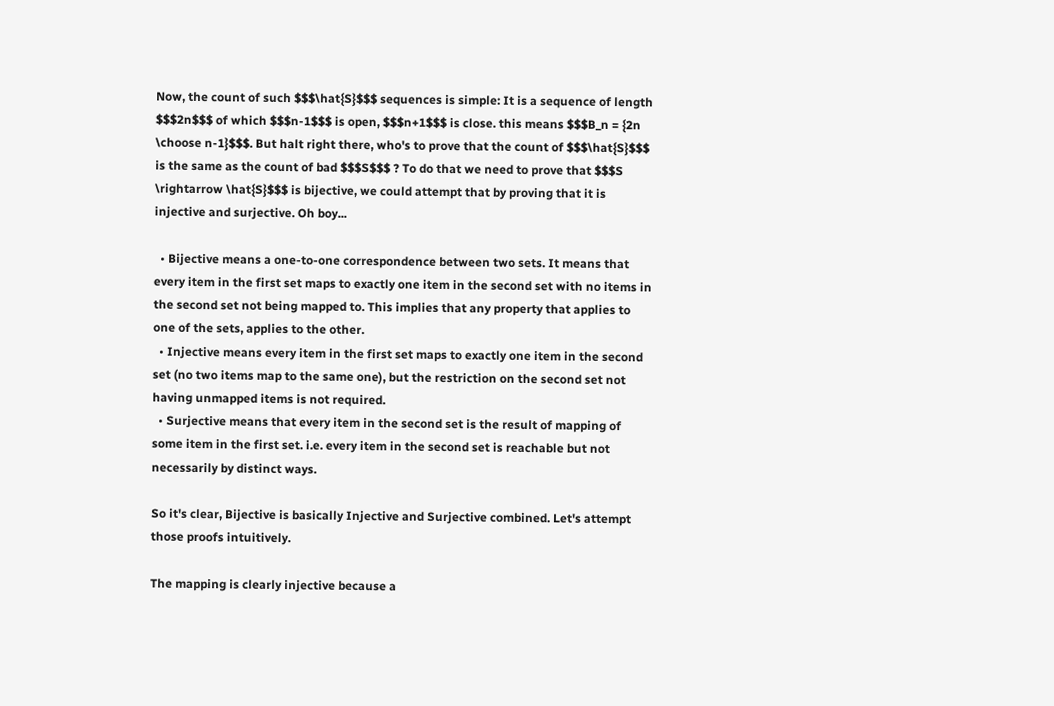Now, the count of such $$$\hat{S}$$$ sequences is simple: It is a sequence of length $$$2n$$$ of which $$$n-1$$$ is open, $$$n+1$$$ is close. this means $$$B_n = {2n \choose n-1}$$$. But halt right there, who's to prove that the count of $$$\hat{S}$$$ is the same as the count of bad $$$S$$$ ? To do that we need to prove that $$$S \rightarrow \hat{S}$$$ is bijective, we could attempt that by proving that it is injective and surjective. Oh boy...

  • Bijective means a one-to-one correspondence between two sets. It means that every item in the first set maps to exactly one item in the second set with no items in the second set not being mapped to. This implies that any property that applies to one of the sets, applies to the other.
  • Injective means every item in the first set maps to exactly one item in the second set (no two items map to the same one), but the restriction on the second set not having unmapped items is not required.
  • Surjective means that every item in the second set is the result of mapping of some item in the first set. i.e. every item in the second set is reachable but not necessarily by distinct ways.

So it's clear, Bijective is basically Injective and Surjective combined. Let's attempt those proofs intuitively.

The mapping is clearly injective because a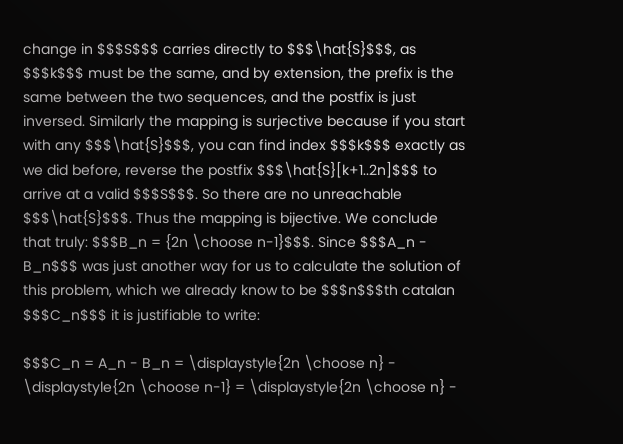change in $$$S$$$ carries directly to $$$\hat{S}$$$, as $$$k$$$ must be the same, and by extension, the prefix is the same between the two sequences, and the postfix is just inversed. Similarly the mapping is surjective because if you start with any $$$\hat{S}$$$, you can find index $$$k$$$ exactly as we did before, reverse the postfix $$$\hat{S}[k+1..2n]$$$ to arrive at a valid $$$S$$$. So there are no unreachable $$$\hat{S}$$$. Thus the mapping is bijective. We conclude that truly: $$$B_n = {2n \choose n-1}$$$. Since $$$A_n - B_n$$$ was just another way for us to calculate the solution of this problem, which we already know to be $$$n$$$th catalan $$$C_n$$$ it is justifiable to write:

$$$C_n = A_n - B_n = \displaystyle{2n \choose n} - \displaystyle{2n \choose n-1} = \displaystyle{2n \choose n} -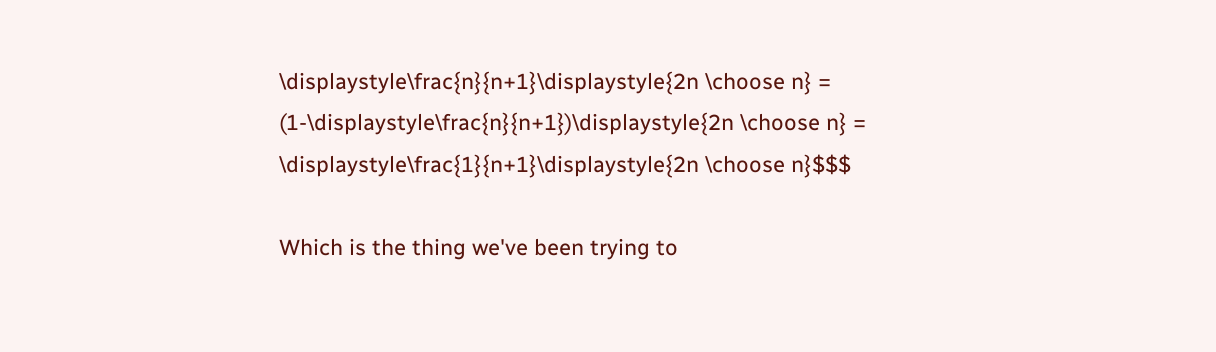\displaystyle\frac{n}{n+1}\displaystyle{2n \choose n} = (1-\displaystyle\frac{n}{n+1})\displaystyle{2n \choose n} = \displaystyle\frac{1}{n+1}\displaystyle{2n \choose n}$$$

Which is the thing we've been trying to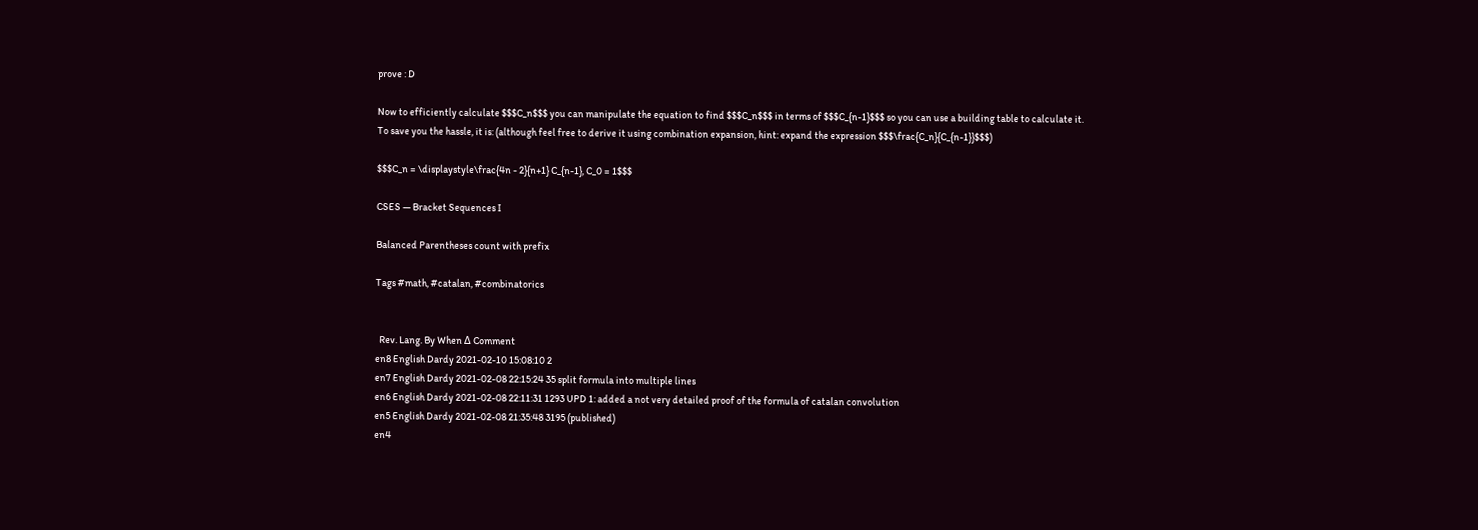prove : D

Now to efficiently calculate $$$C_n$$$ you can manipulate the equation to find $$$C_n$$$ in terms of $$$C_{n-1}$$$ so you can use a building table to calculate it. To save you the hassle, it is: (although feel free to derive it using combination expansion, hint: expand the expression $$$\frac{C_n}{C_{n-1}}$$$)

$$$C_n = \displaystyle\frac{4n - 2}{n+1} C_{n-1}, C_0 = 1$$$

CSES — Bracket Sequences I

Balanced Parentheses count with prefix

Tags #math, #catalan, #combinatorics


  Rev. Lang. By When Δ Comment
en8 English Dardy 2021-02-10 15:08:10 2
en7 English Dardy 2021-02-08 22:15:24 35 split formula into multiple lines
en6 English Dardy 2021-02-08 22:11:31 1293 UPD 1: added a not very detailed proof of the formula of catalan convolution
en5 English Dardy 2021-02-08 21:35:48 3195 (published)
en4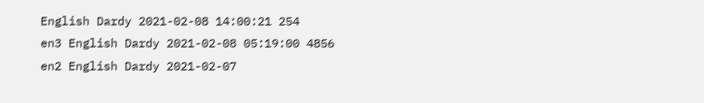English Dardy 2021-02-08 14:00:21 254
en3 English Dardy 2021-02-08 05:19:00 4856
en2 English Dardy 2021-02-07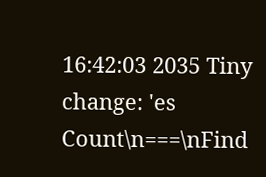16:42:03 2035 Tiny change: 'es Count\n===\nFind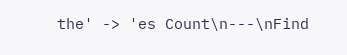the' -> 'es Count\n---\nFind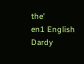the'
en1 English Dardy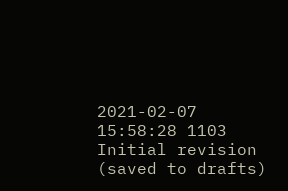2021-02-07 15:58:28 1103 Initial revision (saved to drafts)